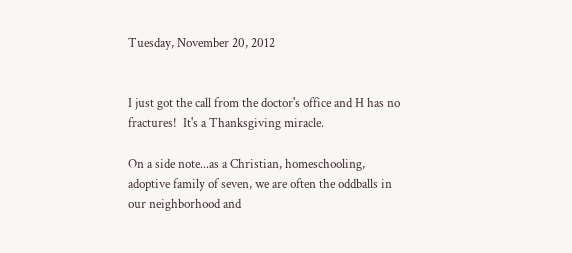Tuesday, November 20, 2012


I just got the call from the doctor's office and H has no fractures!  It's a Thanksgiving miracle.

On a side note...as a Christian, homeschooling, adoptive family of seven, we are often the oddballs in our neighborhood and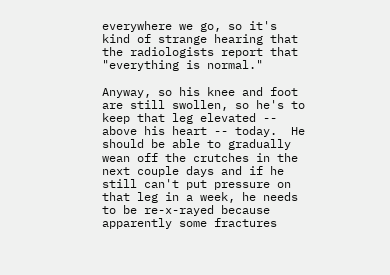everywhere we go, so it's kind of strange hearing that the radiologists report that "everything is normal."

Anyway, so his knee and foot are still swollen, so he's to keep that leg elevated -- above his heart -- today.  He should be able to gradually wean off the crutches in the next couple days and if he still can't put pressure on that leg in a week, he needs to be re-x-rayed because apparently some fractures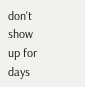don't show up for days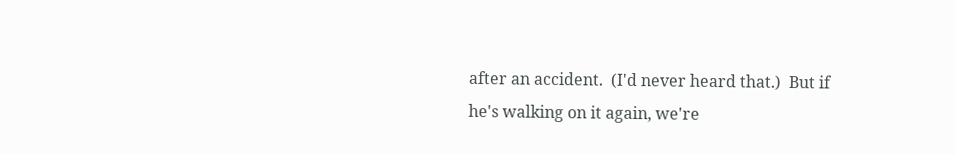after an accident.  (I'd never heard that.)  But if he's walking on it again, we're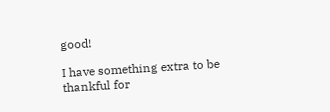good!

I have something extra to be thankful for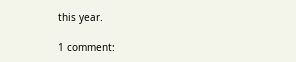this year.

1 comment: